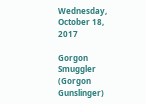Wednesday, October 18, 2017

Gorgon Smuggler (Gorgon Gunslinger)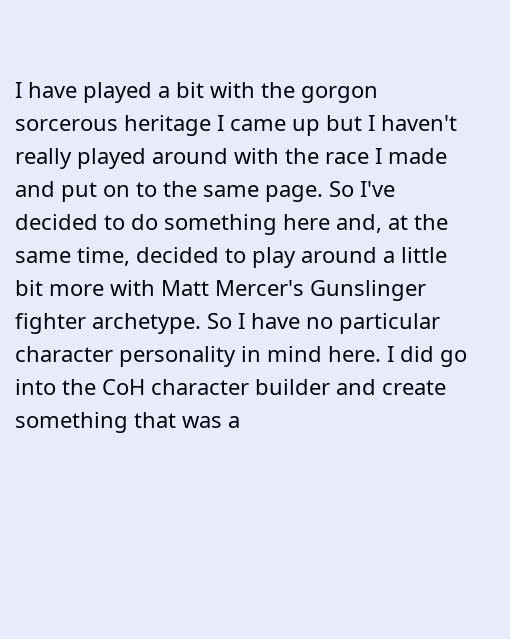I have played a bit with the gorgon sorcerous heritage I came up but I haven't really played around with the race I made and put on to the same page. So I've decided to do something here and, at the same time, decided to play around a little bit more with Matt Mercer's Gunslinger fighter archetype. So I have no particular character personality in mind here. I did go into the CoH character builder and create something that was a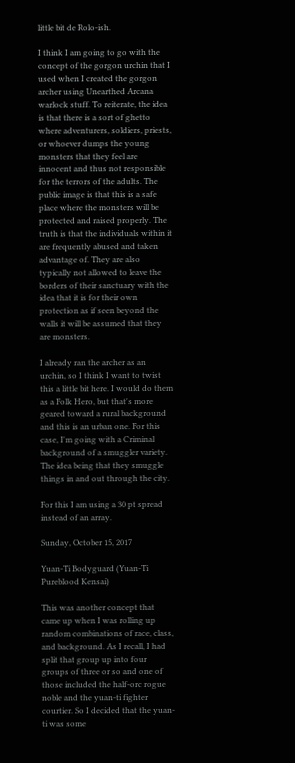little bit de Rolo-ish.

I think I am going to go with the concept of the gorgon urchin that I used when I created the gorgon archer using Unearthed Arcana warlock stuff. To reiterate, the idea is that there is a sort of ghetto where adventurers, soldiers, priests, or whoever dumps the young monsters that they feel are innocent and thus not responsible for the terrors of the adults. The public image is that this is a safe place where the monsters will be protected and raised properly. The truth is that the individuals within it are frequently abused and taken advantage of. They are also typically not allowed to leave the borders of their sanctuary with the idea that it is for their own protection as if seen beyond the walls it will be assumed that they are monsters.

I already ran the archer as an urchin, so I think I want to twist this a little bit here. I would do them as a Folk Hero, but that's more geared toward a rural background and this is an urban one. For this case, I'm going with a Criminal background of a smuggler variety. The idea being that they smuggle things in and out through the city.

For this I am using a 30 pt spread instead of an array.

Sunday, October 15, 2017

Yuan-Ti Bodyguard (Yuan-Ti Pureblood Kensai)

This was another concept that came up when I was rolling up random combinations of race, class, and background. As I recall, I had split that group up into four groups of three or so and one of those included the half-orc rogue noble and the yuan-ti fighter courtier. So I decided that the yuan-ti was some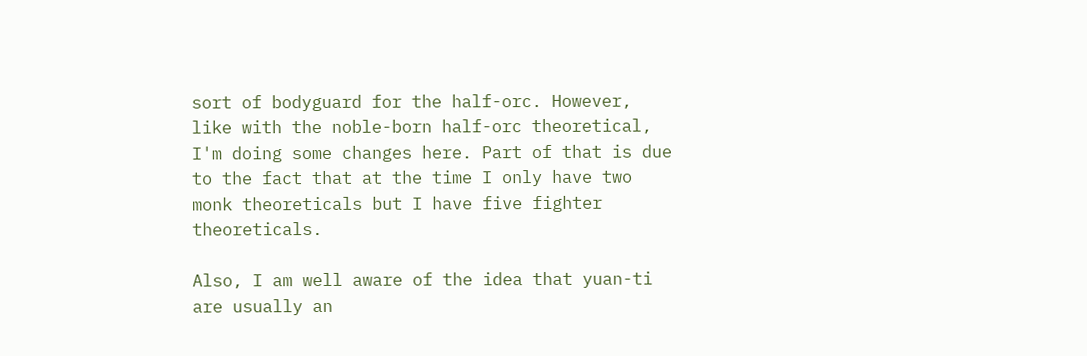sort of bodyguard for the half-orc. However, like with the noble-born half-orc theoretical, I'm doing some changes here. Part of that is due to the fact that at the time I only have two monk theoreticals but I have five fighter theoreticals.

Also, I am well aware of the idea that yuan-ti are usually an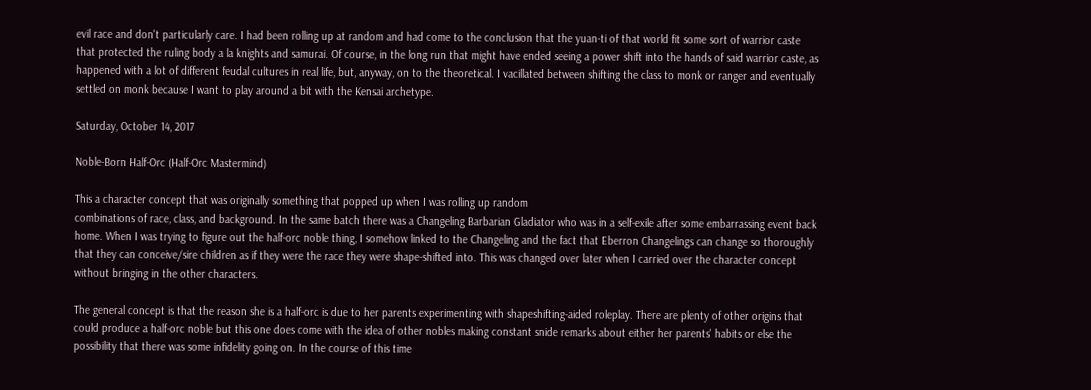evil race and don't particularly care. I had been rolling up at random and had come to the conclusion that the yuan-ti of that world fit some sort of warrior caste that protected the ruling body a la knights and samurai. Of course, in the long run that might have ended seeing a power shift into the hands of said warrior caste, as happened with a lot of different feudal cultures in real life, but, anyway, on to the theoretical. I vacillated between shifting the class to monk or ranger and eventually settled on monk because I want to play around a bit with the Kensai archetype.

Saturday, October 14, 2017

Noble-Born Half-Orc (Half-Orc Mastermind)

This a character concept that was originally something that popped up when I was rolling up random
combinations of race, class, and background. In the same batch there was a Changeling Barbarian Gladiator who was in a self-exile after some embarrassing event back home. When I was trying to figure out the half-orc noble thing, I somehow linked to the Changeling and the fact that Eberron Changelings can change so thoroughly that they can conceive/sire children as if they were the race they were shape-shifted into. This was changed over later when I carried over the character concept without bringing in the other characters.

The general concept is that the reason she is a half-orc is due to her parents experimenting with shapeshifting-aided roleplay. There are plenty of other origins that could produce a half-orc noble but this one does come with the idea of other nobles making constant snide remarks about either her parents' habits or else the possibility that there was some infidelity going on. In the course of this time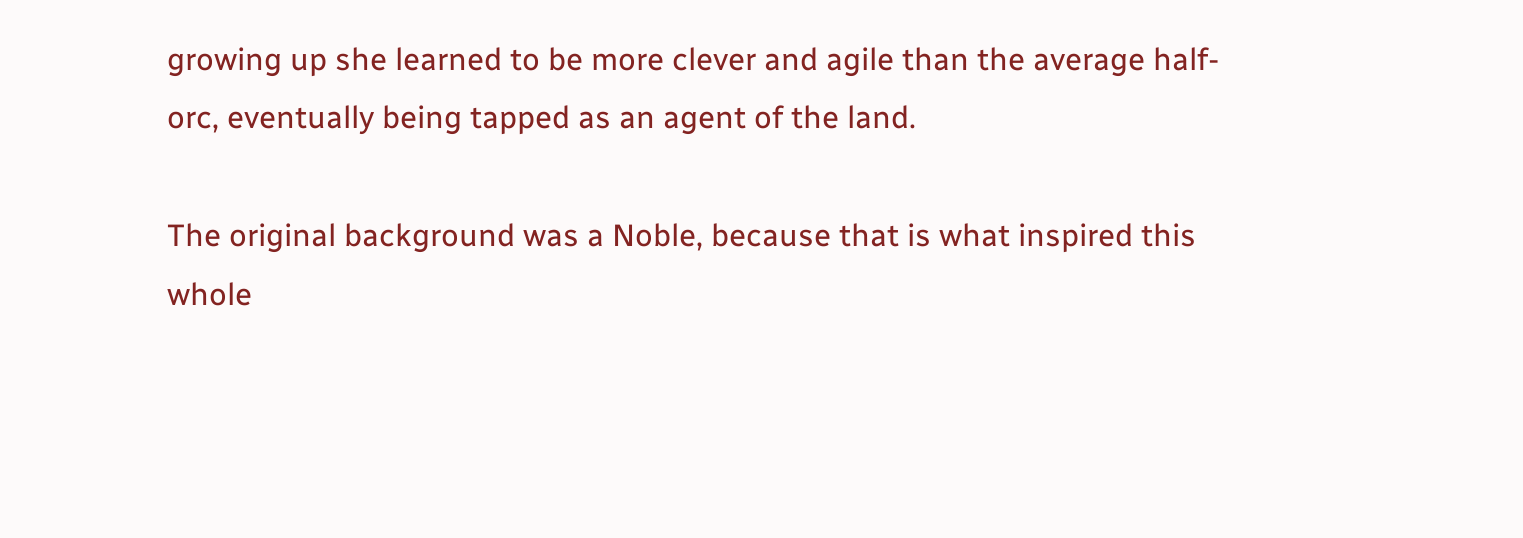growing up she learned to be more clever and agile than the average half-orc, eventually being tapped as an agent of the land.

The original background was a Noble, because that is what inspired this whole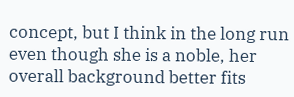concept, but I think in the long run even though she is a noble, her overall background better fits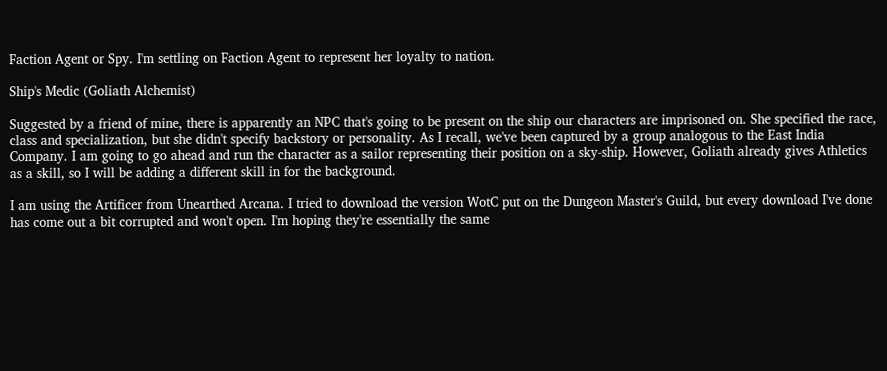Faction Agent or Spy. I'm settling on Faction Agent to represent her loyalty to nation.

Ship's Medic (Goliath Alchemist)

Suggested by a friend of mine, there is apparently an NPC that's going to be present on the ship our characters are imprisoned on. She specified the race, class and specialization, but she didn't specify backstory or personality. As I recall, we've been captured by a group analogous to the East India Company. I am going to go ahead and run the character as a sailor representing their position on a sky-ship. However, Goliath already gives Athletics as a skill, so I will be adding a different skill in for the background.

I am using the Artificer from Unearthed Arcana. I tried to download the version WotC put on the Dungeon Master's Guild, but every download I've done has come out a bit corrupted and won't open. I'm hoping they're essentially the same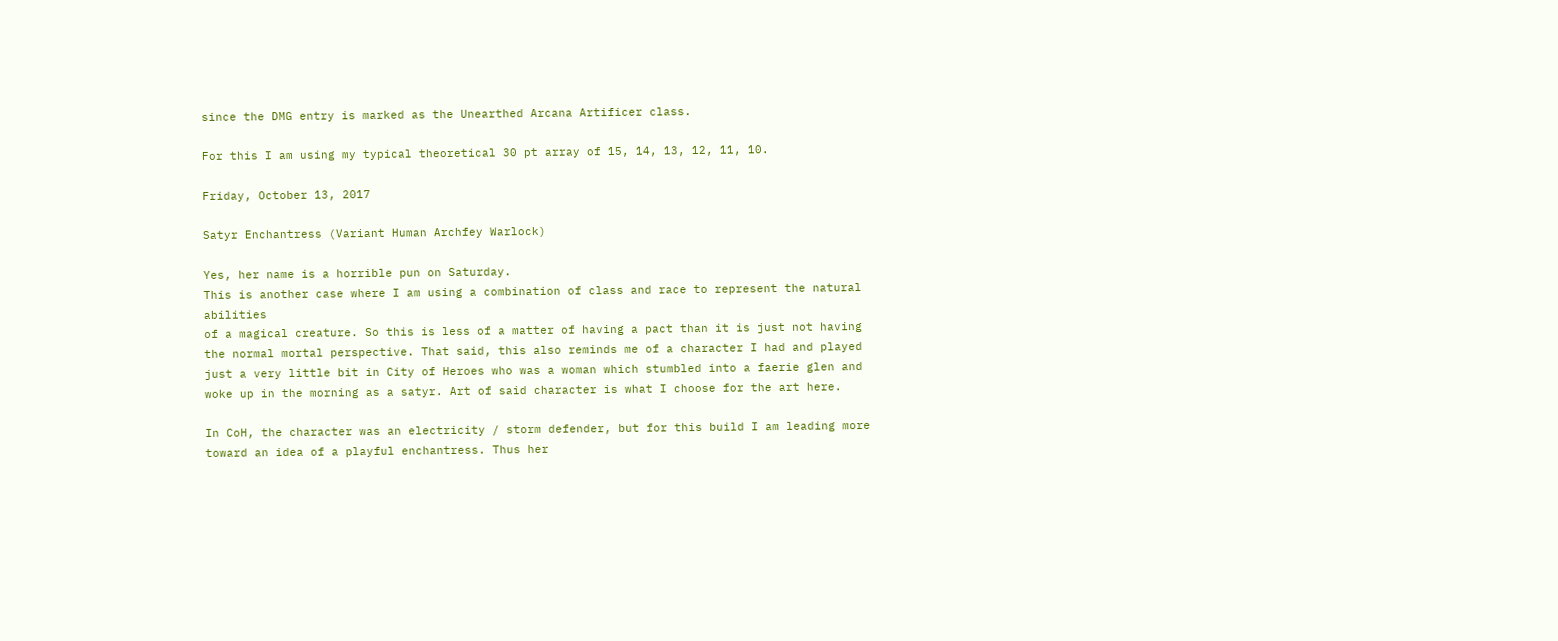since the DMG entry is marked as the Unearthed Arcana Artificer class.

For this I am using my typical theoretical 30 pt array of 15, 14, 13, 12, 11, 10.

Friday, October 13, 2017

Satyr Enchantress (Variant Human Archfey Warlock)

Yes, her name is a horrible pun on Saturday.
This is another case where I am using a combination of class and race to represent the natural abilities
of a magical creature. So this is less of a matter of having a pact than it is just not having the normal mortal perspective. That said, this also reminds me of a character I had and played just a very little bit in City of Heroes who was a woman which stumbled into a faerie glen and woke up in the morning as a satyr. Art of said character is what I choose for the art here.

In CoH, the character was an electricity / storm defender, but for this build I am leading more toward an idea of a playful enchantress. Thus her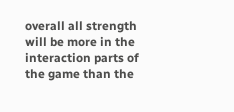overall all strength will be more in the interaction parts of the game than the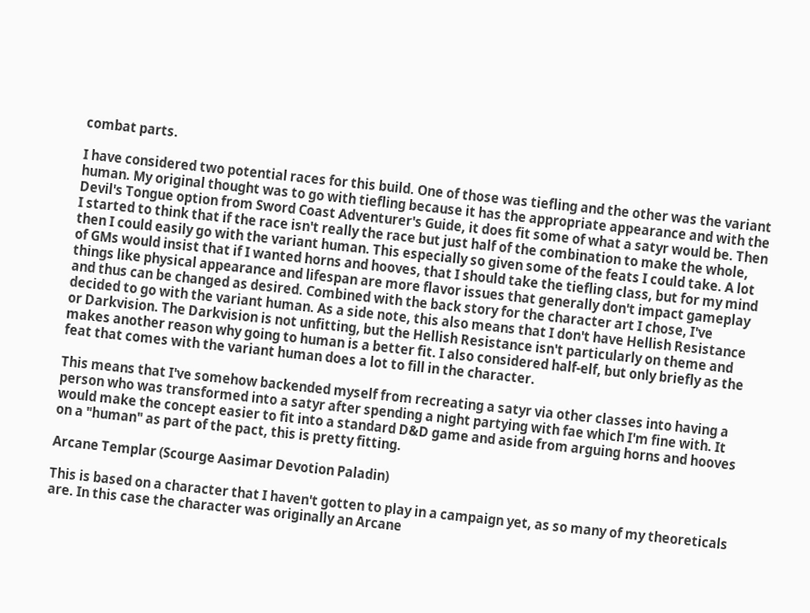combat parts.

I have considered two potential races for this build. One of those was tiefling and the other was the variant human. My original thought was to go with tiefling because it has the appropriate appearance and with the Devil's Tongue option from Sword Coast Adventurer's Guide, it does fit some of what a satyr would be. Then I started to think that if the race isn't really the race but just half of the combination to make the whole, then I could easily go with the variant human. This especially so given some of the feats I could take. A lot of GMs would insist that if I wanted horns and hooves, that I should take the tiefling class, but for my mind things like physical appearance and lifespan are more flavor issues that generally don't impact gameplay and thus can be changed as desired. Combined with the back story for the character art I chose, I've decided to go with the variant human. As a side note, this also means that I don't have Hellish Resistance or Darkvision. The Darkvision is not unfitting, but the Hellish Resistance isn't particularly on theme and makes another reason why going to human is a better fit. I also considered half-elf, but only briefly as the feat that comes with the variant human does a lot to fill in the character.

This means that I've somehow backended myself from recreating a satyr via other classes into having a person who was transformed into a satyr after spending a night partying with fae which I'm fine with. It would make the concept easier to fit into a standard D&D game and aside from arguing horns and hooves on a "human" as part of the pact, this is pretty fitting.

Arcane Templar (Scourge Aasimar Devotion Paladin)

This is based on a character that I haven't gotten to play in a campaign yet, as so many of my theoreticals are. In this case the character was originally an Arcane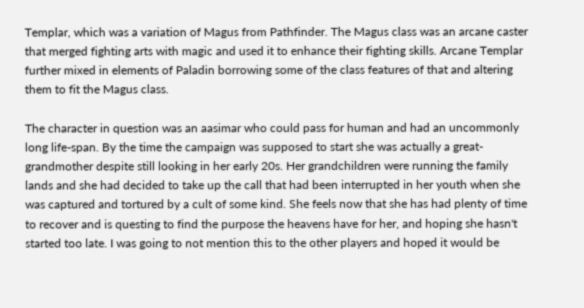Templar, which was a variation of Magus from Pathfinder. The Magus class was an arcane caster that merged fighting arts with magic and used it to enhance their fighting skills. Arcane Templar further mixed in elements of Paladin borrowing some of the class features of that and altering them to fit the Magus class.

The character in question was an aasimar who could pass for human and had an uncommonly long life-span. By the time the campaign was supposed to start she was actually a great-grandmother despite still looking in her early 20s. Her grandchildren were running the family lands and she had decided to take up the call that had been interrupted in her youth when she was captured and tortured by a cult of some kind. She feels now that she has had plenty of time to recover and is questing to find the purpose the heavens have for her, and hoping she hasn't started too late. I was going to not mention this to the other players and hoped it would be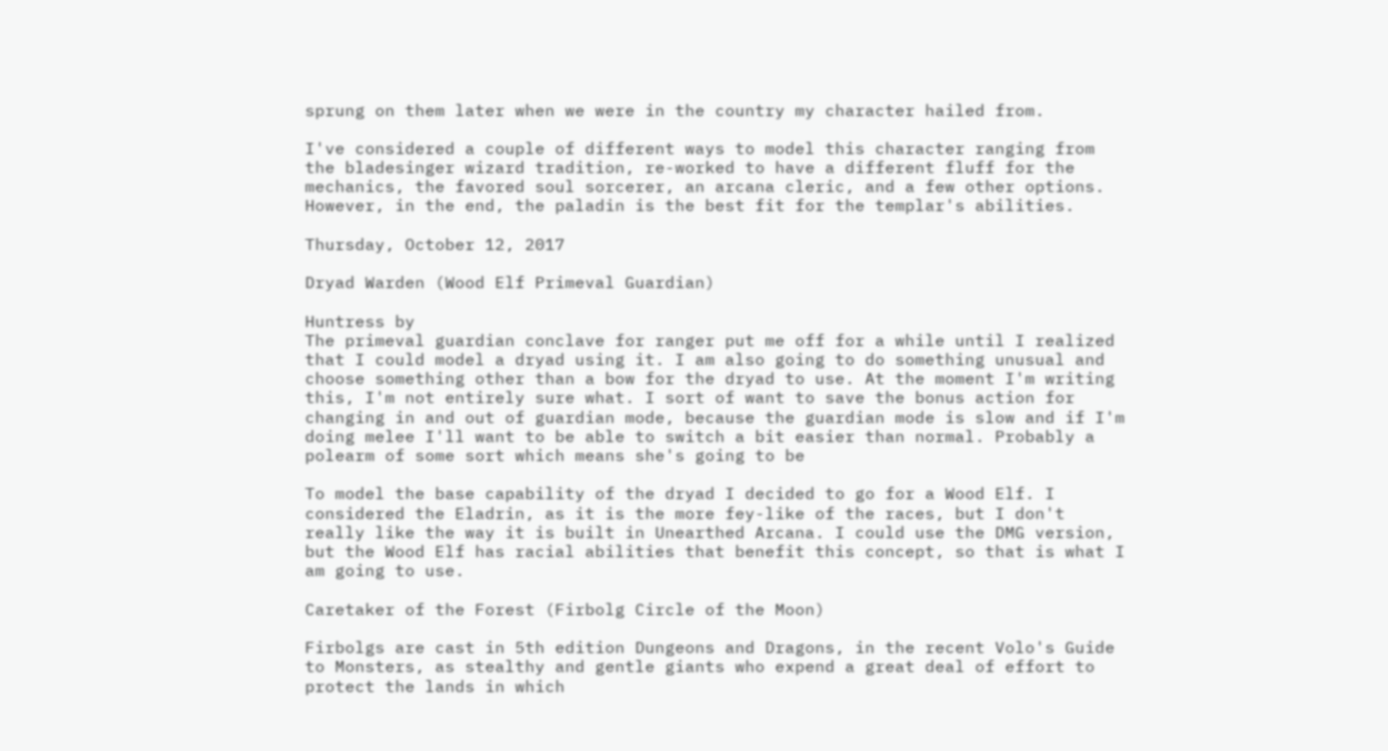sprung on them later when we were in the country my character hailed from.

I've considered a couple of different ways to model this character ranging from the bladesinger wizard tradition, re-worked to have a different fluff for the mechanics, the favored soul sorcerer, an arcana cleric, and a few other options. However, in the end, the paladin is the best fit for the templar's abilities.

Thursday, October 12, 2017

Dryad Warden (Wood Elf Primeval Guardian)

Huntress by
The primeval guardian conclave for ranger put me off for a while until I realized that I could model a dryad using it. I am also going to do something unusual and choose something other than a bow for the dryad to use. At the moment I'm writing this, I'm not entirely sure what. I sort of want to save the bonus action for changing in and out of guardian mode, because the guardian mode is slow and if I'm doing melee I'll want to be able to switch a bit easier than normal. Probably a polearm of some sort which means she's going to be

To model the base capability of the dryad I decided to go for a Wood Elf. I considered the Eladrin, as it is the more fey-like of the races, but I don't really like the way it is built in Unearthed Arcana. I could use the DMG version, but the Wood Elf has racial abilities that benefit this concept, so that is what I am going to use.

Caretaker of the Forest (Firbolg Circle of the Moon)

Firbolgs are cast in 5th edition Dungeons and Dragons, in the recent Volo's Guide to Monsters, as stealthy and gentle giants who expend a great deal of effort to protect the lands in which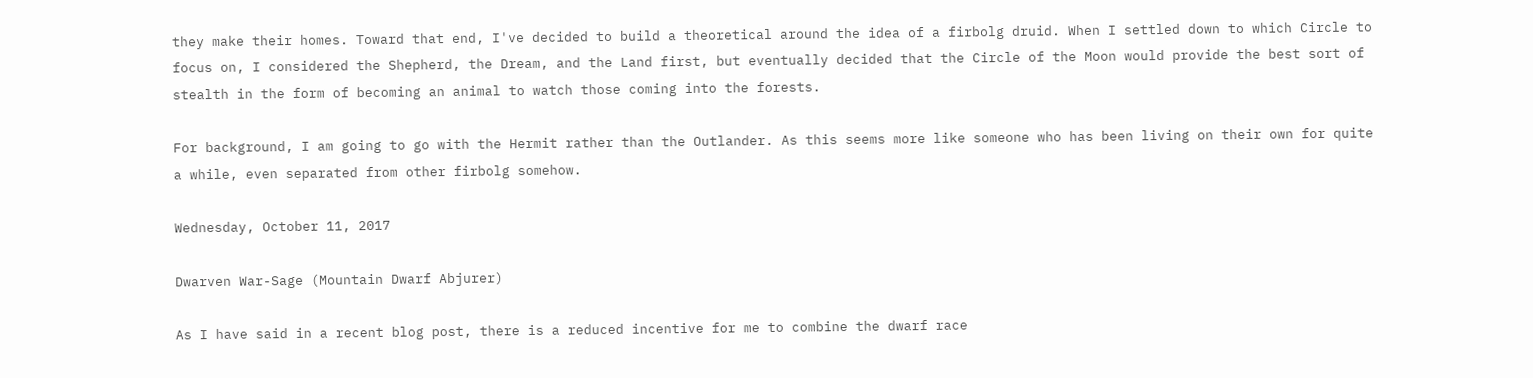they make their homes. Toward that end, I've decided to build a theoretical around the idea of a firbolg druid. When I settled down to which Circle to focus on, I considered the Shepherd, the Dream, and the Land first, but eventually decided that the Circle of the Moon would provide the best sort of stealth in the form of becoming an animal to watch those coming into the forests.

For background, I am going to go with the Hermit rather than the Outlander. As this seems more like someone who has been living on their own for quite a while, even separated from other firbolg somehow.

Wednesday, October 11, 2017

Dwarven War-Sage (Mountain Dwarf Abjurer)

As I have said in a recent blog post, there is a reduced incentive for me to combine the dwarf race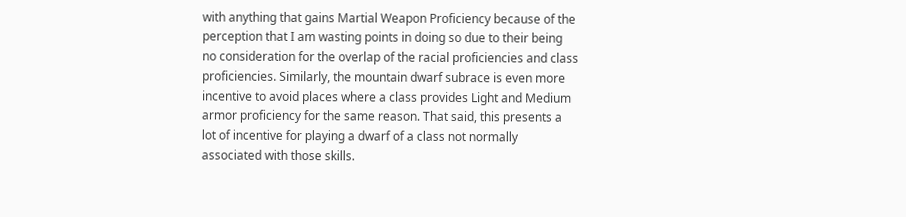with anything that gains Martial Weapon Proficiency because of the perception that I am wasting points in doing so due to their being no consideration for the overlap of the racial proficiencies and class proficiencies. Similarly, the mountain dwarf subrace is even more incentive to avoid places where a class provides Light and Medium armor proficiency for the same reason. That said, this presents a lot of incentive for playing a dwarf of a class not normally associated with those skills.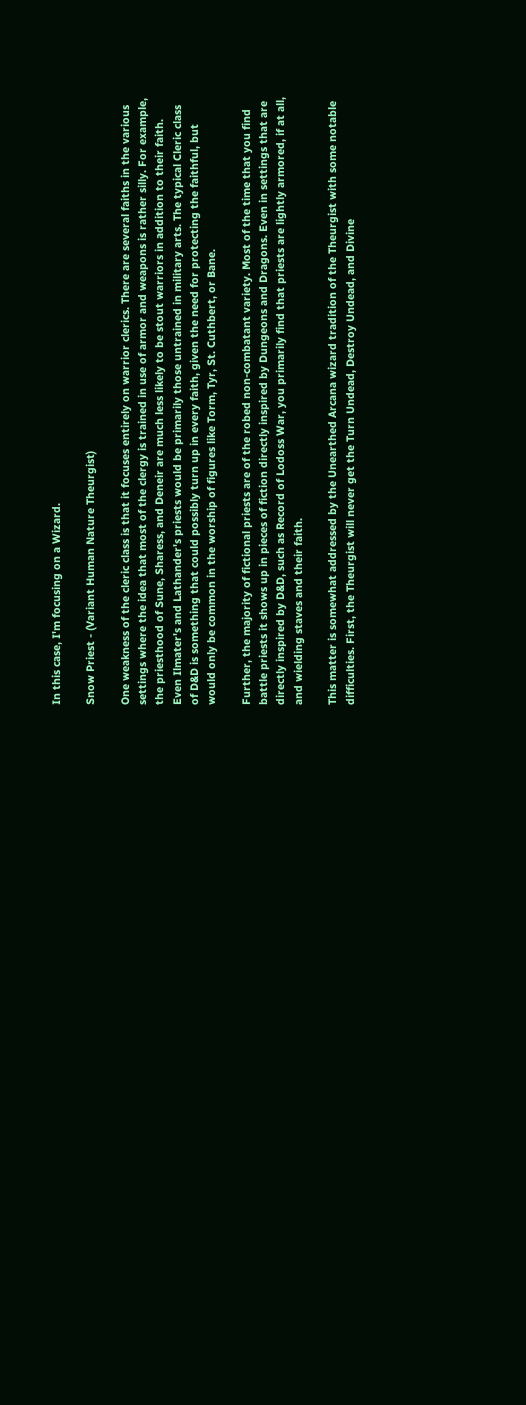In this case, I'm focusing on a Wizard.

Snow Priest - (Variant Human Nature Theurgist)

One weakness of the cleric class is that it focuses entirely on warrior clerics. There are several faiths in the various settings where the idea that most of the clergy is trained in use of armor and weapons is rather silly. For example, the priesthood of Sune, Sharess, and Deneir are much less likely to be stout warriors in addition to their faith. Even Ilmater's and Lathander's priests would be primarily those untrained in military arts. The typical Cleric class of D&D is something that could possibly turn up in every faith, given the need for protecting the faithful, but would only be common in the worship of figures like Torm, Tyr, St. Cuthbert, or Bane.

Further, the majority of fictional priests are of the robed non-combatant variety. Most of the time that you find battle priests it shows up in pieces of fiction directly inspired by Dungeons and Dragons. Even in settings that are directly inspired by D&D, such as Record of Lodoss War, you primarily find that priests are lightly armored, if at all, and wielding staves and their faith.

This matter is somewhat addressed by the Unearthed Arcana wizard tradition of the Theurgist with some notable difficulties. First, the Theurgist will never get the Turn Undead, Destroy Undead, and Divine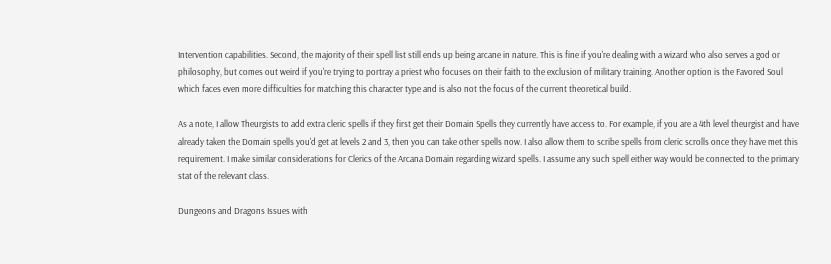Intervention capabilities. Second, the majority of their spell list still ends up being arcane in nature. This is fine if you're dealing with a wizard who also serves a god or philosophy, but comes out weird if you're trying to portray a priest who focuses on their faith to the exclusion of military training. Another option is the Favored Soul which faces even more difficulties for matching this character type and is also not the focus of the current theoretical build.

As a note, I allow Theurgists to add extra cleric spells if they first get their Domain Spells they currently have access to. For example, if you are a 4th level theurgist and have already taken the Domain spells you'd get at levels 2 and 3, then you can take other spells now. I also allow them to scribe spells from cleric scrolls once they have met this requirement. I make similar considerations for Clerics of the Arcana Domain regarding wizard spells. I assume any such spell either way would be connected to the primary stat of the relevant class.

Dungeons and Dragons Issues with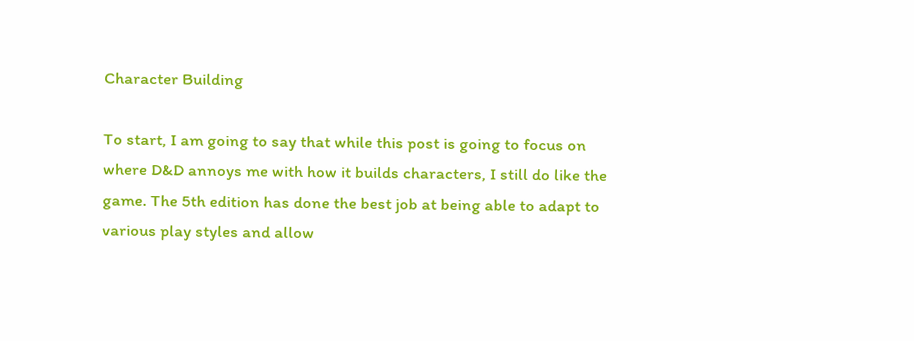Character Building

To start, I am going to say that while this post is going to focus on where D&D annoys me with how it builds characters, I still do like the game. The 5th edition has done the best job at being able to adapt to various play styles and allow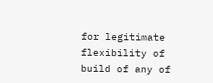for legitimate flexibility of build of any of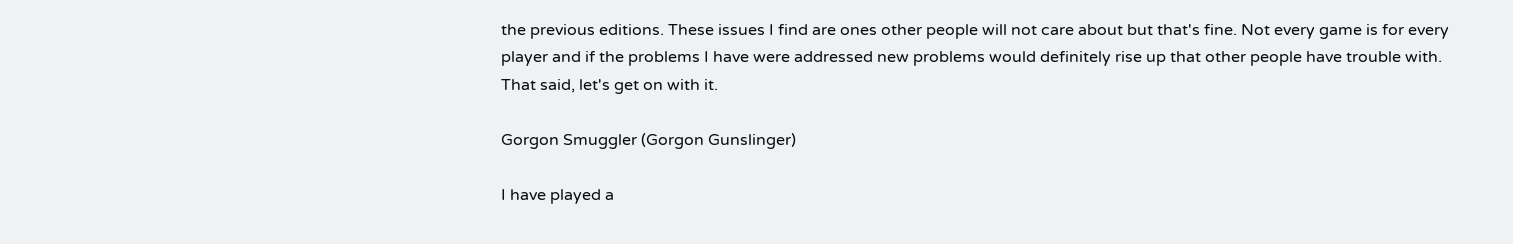the previous editions. These issues I find are ones other people will not care about but that's fine. Not every game is for every player and if the problems I have were addressed new problems would definitely rise up that other people have trouble with. That said, let's get on with it.

Gorgon Smuggler (Gorgon Gunslinger)

I have played a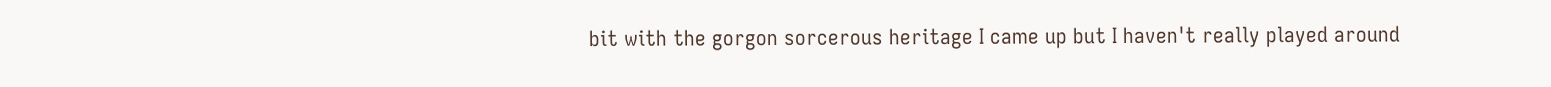bit with the gorgon sorcerous heritage I came up but I haven't really played around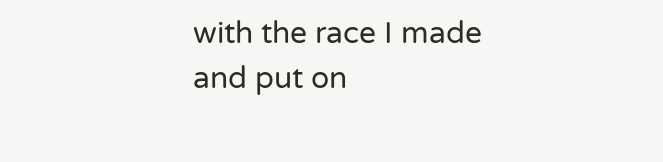with the race I made and put on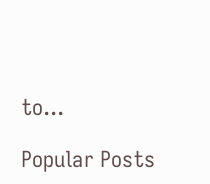to...

Popular Posts